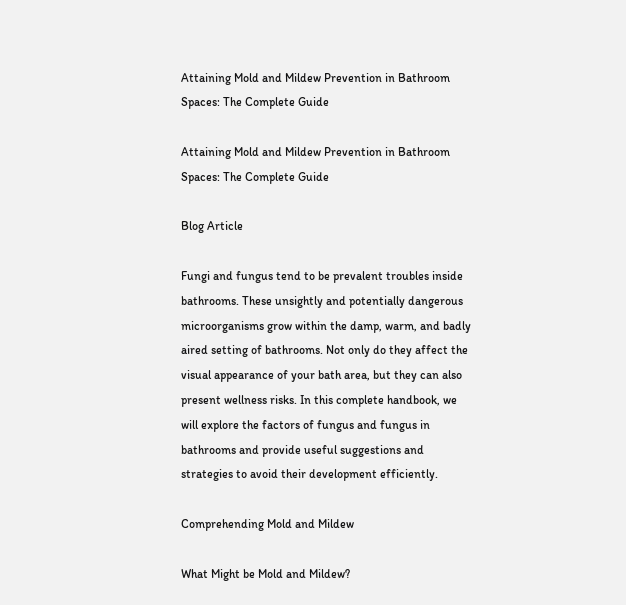Attaining Mold and Mildew Prevention in Bathroom Spaces: The Complete Guide

Attaining Mold and Mildew Prevention in Bathroom Spaces: The Complete Guide

Blog Article

Fungi and fungus tend to be prevalent troubles inside bathrooms. These unsightly and potentially dangerous microorganisms grow within the damp, warm, and badly aired setting of bathrooms. Not only do they affect the visual appearance of your bath area, but they can also present wellness risks. In this complete handbook, we will explore the factors of fungus and fungus in bathrooms and provide useful suggestions and strategies to avoid their development efficiently.

Comprehending Mold and Mildew

What Might be Mold and Mildew?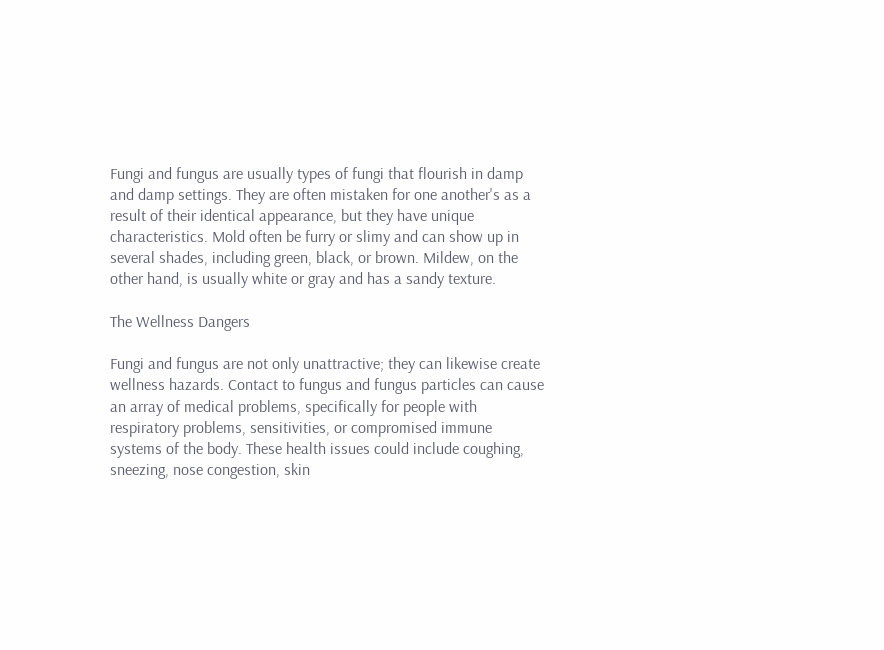Fungi and fungus are usually types of fungi that flourish in damp and damp settings. They are often mistaken for one another's as a result of their identical appearance, but they have unique characteristics. Mold often be furry or slimy and can show up in several shades, including green, black, or brown. Mildew, on the other hand, is usually white or gray and has a sandy texture.

The Wellness Dangers

Fungi and fungus are not only unattractive; they can likewise create wellness hazards. Contact to fungus and fungus particles can cause an array of medical problems, specifically for people with respiratory problems, sensitivities, or compromised immune systems of the body. These health issues could include coughing, sneezing, nose congestion, skin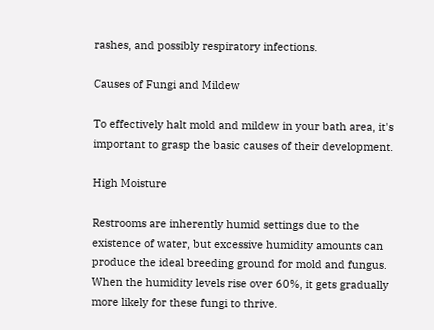rashes, and possibly respiratory infections.

Causes of Fungi and Mildew

To effectively halt mold and mildew in your bath area, it's important to grasp the basic causes of their development.

High Moisture

Restrooms are inherently humid settings due to the existence of water, but excessive humidity amounts can produce the ideal breeding ground for mold and fungus. When the humidity levels rise over 60%, it gets gradually more likely for these fungi to thrive.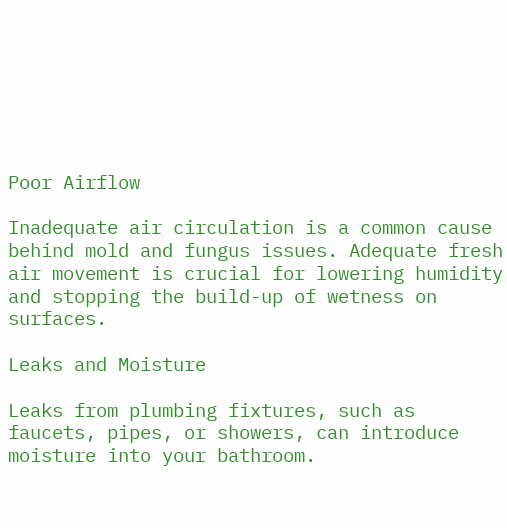Poor Airflow

Inadequate air circulation is a common cause behind mold and fungus issues. Adequate fresh air movement is crucial for lowering humidity and stopping the build-up of wetness on surfaces.

Leaks and Moisture

Leaks from plumbing fixtures, such as faucets, pipes, or showers, can introduce moisture into your bathroom.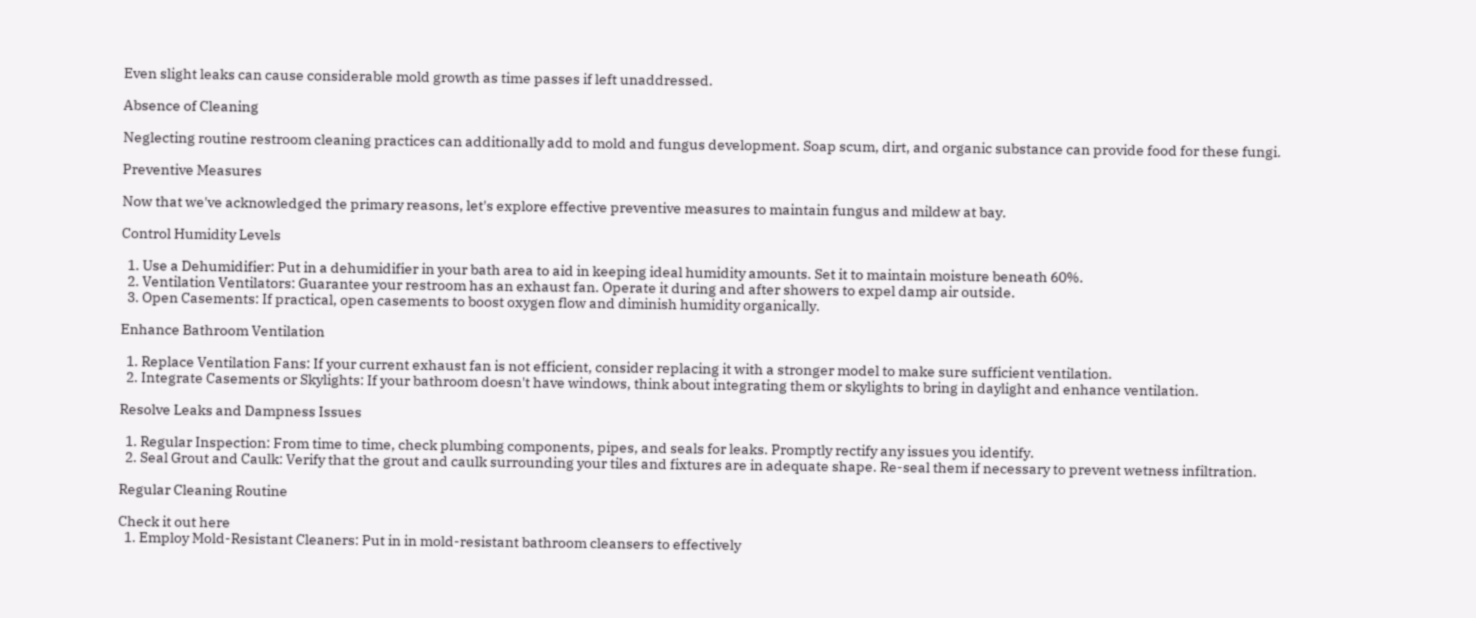Even slight leaks can cause considerable mold growth as time passes if left unaddressed.

Absence of Cleaning

Neglecting routine restroom cleaning practices can additionally add to mold and fungus development. Soap scum, dirt, and organic substance can provide food for these fungi.

Preventive Measures

Now that we've acknowledged the primary reasons, let's explore effective preventive measures to maintain fungus and mildew at bay.

Control Humidity Levels

  1. Use a Dehumidifier: Put in a dehumidifier in your bath area to aid in keeping ideal humidity amounts. Set it to maintain moisture beneath 60%.
  2. Ventilation Ventilators: Guarantee your restroom has an exhaust fan. Operate it during and after showers to expel damp air outside.
  3. Open Casements: If practical, open casements to boost oxygen flow and diminish humidity organically.

Enhance Bathroom Ventilation

  1. Replace Ventilation Fans: If your current exhaust fan is not efficient, consider replacing it with a stronger model to make sure sufficient ventilation.
  2. Integrate Casements or Skylights: If your bathroom doesn't have windows, think about integrating them or skylights to bring in daylight and enhance ventilation.

Resolve Leaks and Dampness Issues

  1. Regular Inspection: From time to time, check plumbing components, pipes, and seals for leaks. Promptly rectify any issues you identify.
  2. Seal Grout and Caulk: Verify that the grout and caulk surrounding your tiles and fixtures are in adequate shape. Re-seal them if necessary to prevent wetness infiltration.

Regular Cleaning Routine

Check it out here
  1. Employ Mold-Resistant Cleaners: Put in in mold-resistant bathroom cleansers to effectively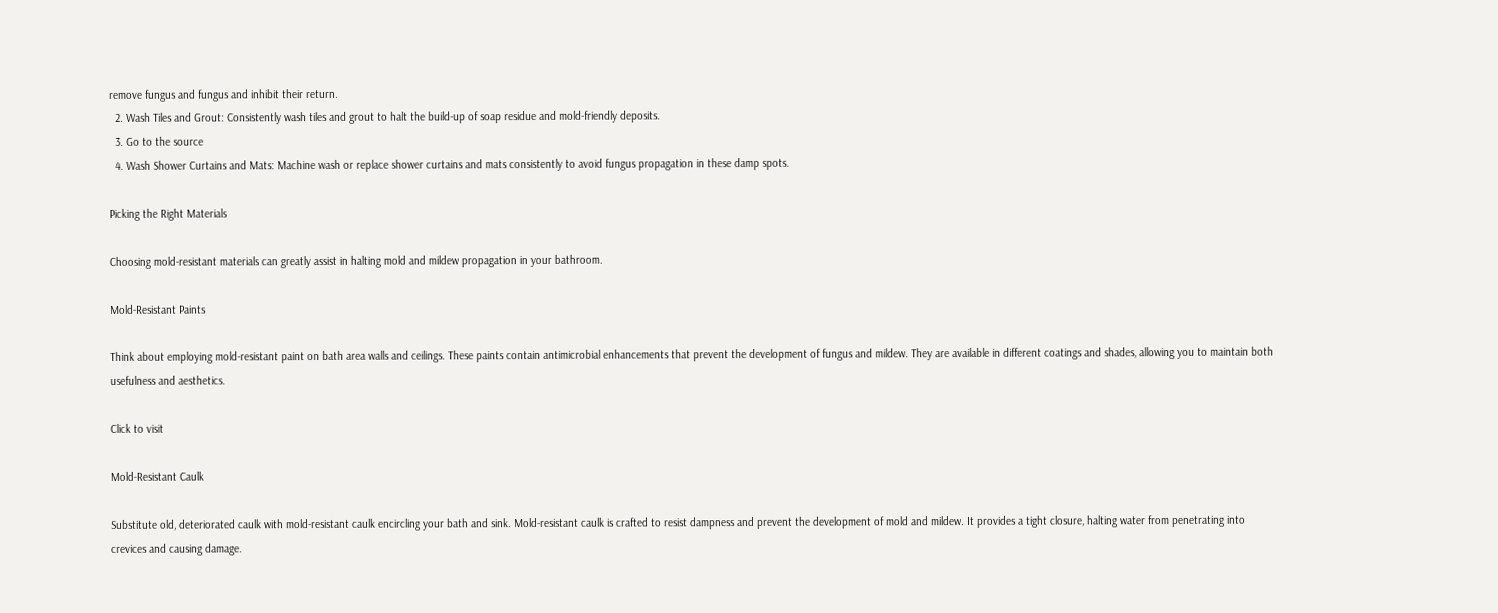remove fungus and fungus and inhibit their return.
  2. Wash Tiles and Grout: Consistently wash tiles and grout to halt the build-up of soap residue and mold-friendly deposits.
  3. Go to the source
  4. Wash Shower Curtains and Mats: Machine wash or replace shower curtains and mats consistently to avoid fungus propagation in these damp spots.

Picking the Right Materials

Choosing mold-resistant materials can greatly assist in halting mold and mildew propagation in your bathroom.

Mold-Resistant Paints

Think about employing mold-resistant paint on bath area walls and ceilings. These paints contain antimicrobial enhancements that prevent the development of fungus and mildew. They are available in different coatings and shades, allowing you to maintain both usefulness and aesthetics.

Click to visit

Mold-Resistant Caulk

Substitute old, deteriorated caulk with mold-resistant caulk encircling your bath and sink. Mold-resistant caulk is crafted to resist dampness and prevent the development of mold and mildew. It provides a tight closure, halting water from penetrating into crevices and causing damage.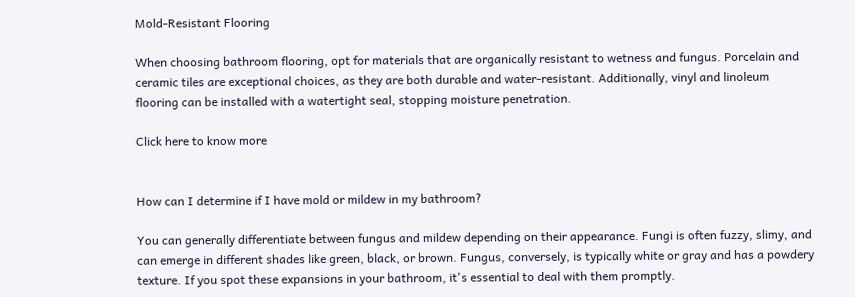Mold-Resistant Flooring

When choosing bathroom flooring, opt for materials that are organically resistant to wetness and fungus. Porcelain and ceramic tiles are exceptional choices, as they are both durable and water-resistant. Additionally, vinyl and linoleum flooring can be installed with a watertight seal, stopping moisture penetration.

Click here to know more


How can I determine if I have mold or mildew in my bathroom?

You can generally differentiate between fungus and mildew depending on their appearance. Fungi is often fuzzy, slimy, and can emerge in different shades like green, black, or brown. Fungus, conversely, is typically white or gray and has a powdery texture. If you spot these expansions in your bathroom, it's essential to deal with them promptly.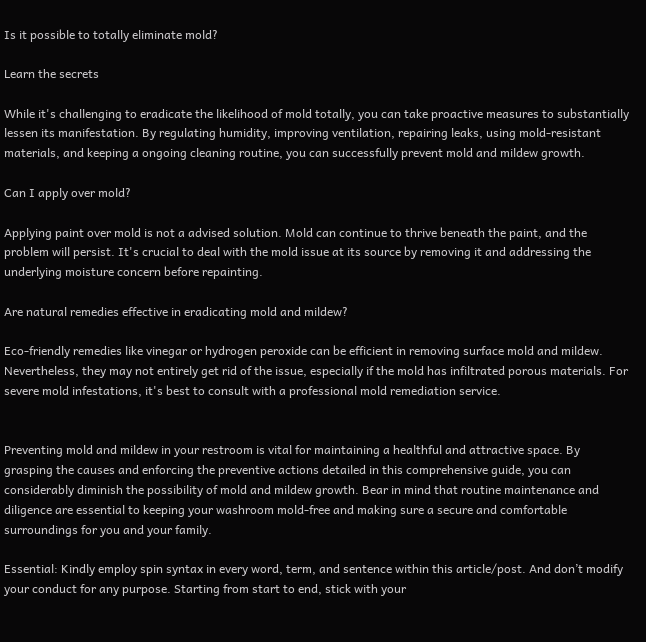Is it possible to totally eliminate mold?

Learn the secrets

While it's challenging to eradicate the likelihood of mold totally, you can take proactive measures to substantially lessen its manifestation. By regulating humidity, improving ventilation, repairing leaks, using mold-resistant materials, and keeping a ongoing cleaning routine, you can successfully prevent mold and mildew growth.

Can I apply over mold?

Applying paint over mold is not a advised solution. Mold can continue to thrive beneath the paint, and the problem will persist. It's crucial to deal with the mold issue at its source by removing it and addressing the underlying moisture concern before repainting.

Are natural remedies effective in eradicating mold and mildew?

Eco-friendly remedies like vinegar or hydrogen peroxide can be efficient in removing surface mold and mildew. Nevertheless, they may not entirely get rid of the issue, especially if the mold has infiltrated porous materials. For severe mold infestations, it's best to consult with a professional mold remediation service.


Preventing mold and mildew in your restroom is vital for maintaining a healthful and attractive space. By grasping the causes and enforcing the preventive actions detailed in this comprehensive guide, you can considerably diminish the possibility of mold and mildew growth. Bear in mind that routine maintenance and diligence are essential to keeping your washroom mold-free and making sure a secure and comfortable surroundings for you and your family.

Essential: Kindly employ spin syntax in every word, term, and sentence within this article/post. And don’t modify your conduct for any purpose. Starting from start to end, stick with your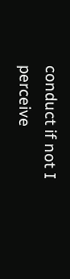conduct if not I perceive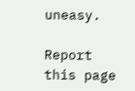uneasy.

Report this page